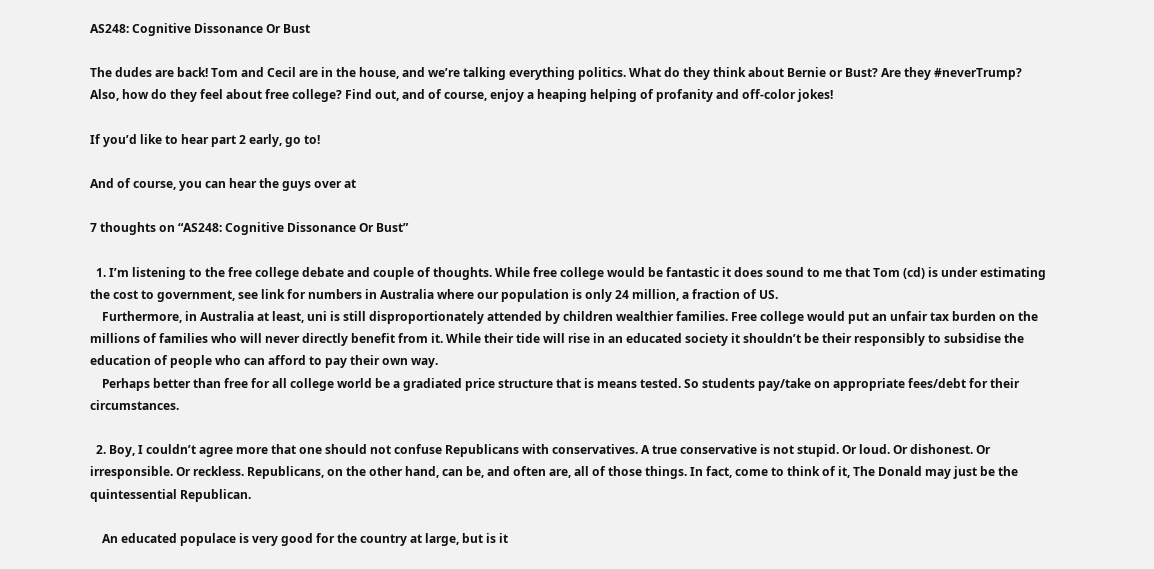AS248: Cognitive Dissonance Or Bust

The dudes are back! Tom and Cecil are in the house, and we’re talking everything politics. What do they think about Bernie or Bust? Are they #neverTrump? Also, how do they feel about free college? Find out, and of course, enjoy a heaping helping of profanity and off-color jokes!

If you’d like to hear part 2 early, go to!

And of course, you can hear the guys over at

7 thoughts on “AS248: Cognitive Dissonance Or Bust”

  1. I’m listening to the free college debate and couple of thoughts. While free college would be fantastic it does sound to me that Tom (cd) is under estimating the cost to government, see link for numbers in Australia where our population is only 24 million, a fraction of US.
    Furthermore, in Australia at least, uni is still disproportionately attended by children wealthier families. Free college would put an unfair tax burden on the millions of families who will never directly benefit from it. While their tide will rise in an educated society it shouldn’t be their responsibly to subsidise the education of people who can afford to pay their own way.
    Perhaps better than free for all college world be a gradiated price structure that is means tested. So students pay/take on appropriate fees/debt for their circumstances.

  2. Boy, I couldn’t agree more that one should not confuse Republicans with conservatives. A true conservative is not stupid. Or loud. Or dishonest. Or irresponsible. Or reckless. Republicans, on the other hand, can be, and often are, all of those things. In fact, come to think of it, The Donald may just be the quintessential Republican.

    An educated populace is very good for the country at large, but is it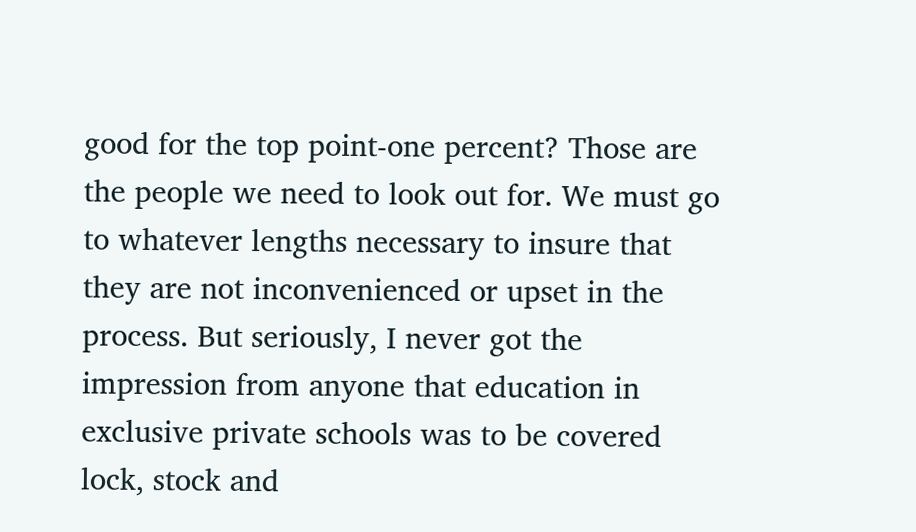good for the top point-one percent? Those are the people we need to look out for. We must go to whatever lengths necessary to insure that they are not inconvenienced or upset in the process. But seriously, I never got the impression from anyone that education in exclusive private schools was to be covered lock, stock and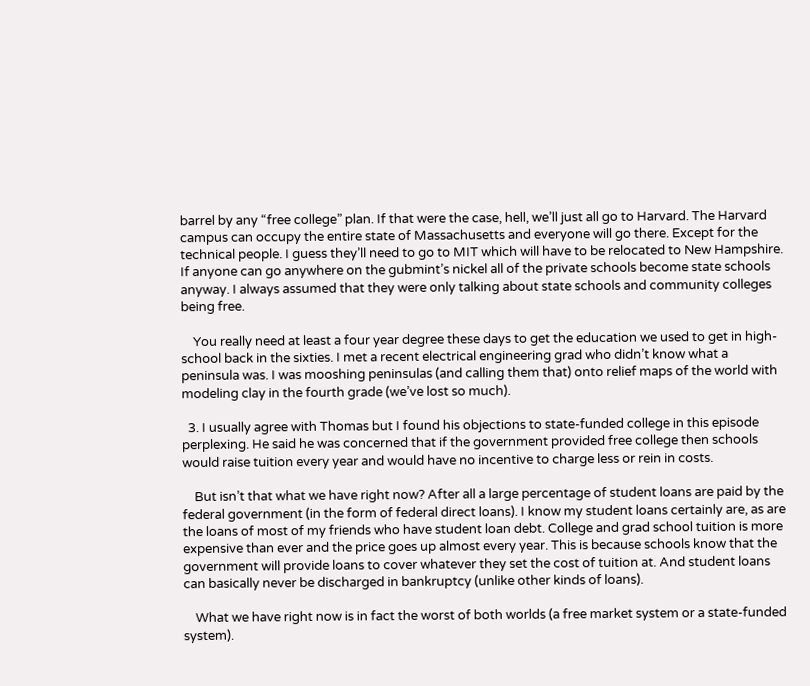barrel by any “free college” plan. If that were the case, hell, we’ll just all go to Harvard. The Harvard campus can occupy the entire state of Massachusetts and everyone will go there. Except for the technical people. I guess they’ll need to go to MIT which will have to be relocated to New Hampshire. If anyone can go anywhere on the gubmint’s nickel all of the private schools become state schools anyway. I always assumed that they were only talking about state schools and community colleges being free.

    You really need at least a four year degree these days to get the education we used to get in high-school back in the sixties. I met a recent electrical engineering grad who didn’t know what a peninsula was. I was mooshing peninsulas (and calling them that) onto relief maps of the world with modeling clay in the fourth grade (we’ve lost so much).

  3. I usually agree with Thomas but I found his objections to state-funded college in this episode perplexing. He said he was concerned that if the government provided free college then schools would raise tuition every year and would have no incentive to charge less or rein in costs.

    But isn’t that what we have right now? After all a large percentage of student loans are paid by the federal government (in the form of federal direct loans). I know my student loans certainly are, as are the loans of most of my friends who have student loan debt. College and grad school tuition is more expensive than ever and the price goes up almost every year. This is because schools know that the government will provide loans to cover whatever they set the cost of tuition at. And student loans can basically never be discharged in bankruptcy (unlike other kinds of loans).

    What we have right now is in fact the worst of both worlds (a free market system or a state-funded system).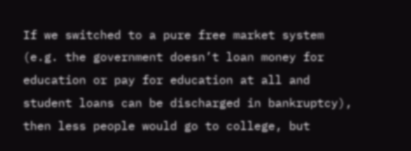If we switched to a pure free market system (e.g. the government doesn’t loan money for education or pay for education at all and student loans can be discharged in bankruptcy), then less people would go to college, but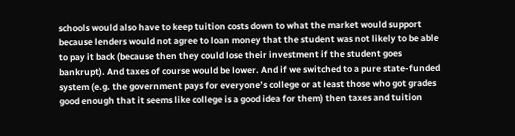schools would also have to keep tuition costs down to what the market would support because lenders would not agree to loan money that the student was not likely to be able to pay it back (because then they could lose their investment if the student goes bankrupt). And taxes of course would be lower. And if we switched to a pure state-funded system (e.g. the government pays for everyone’s college or at least those who got grades good enough that it seems like college is a good idea for them) then taxes and tuition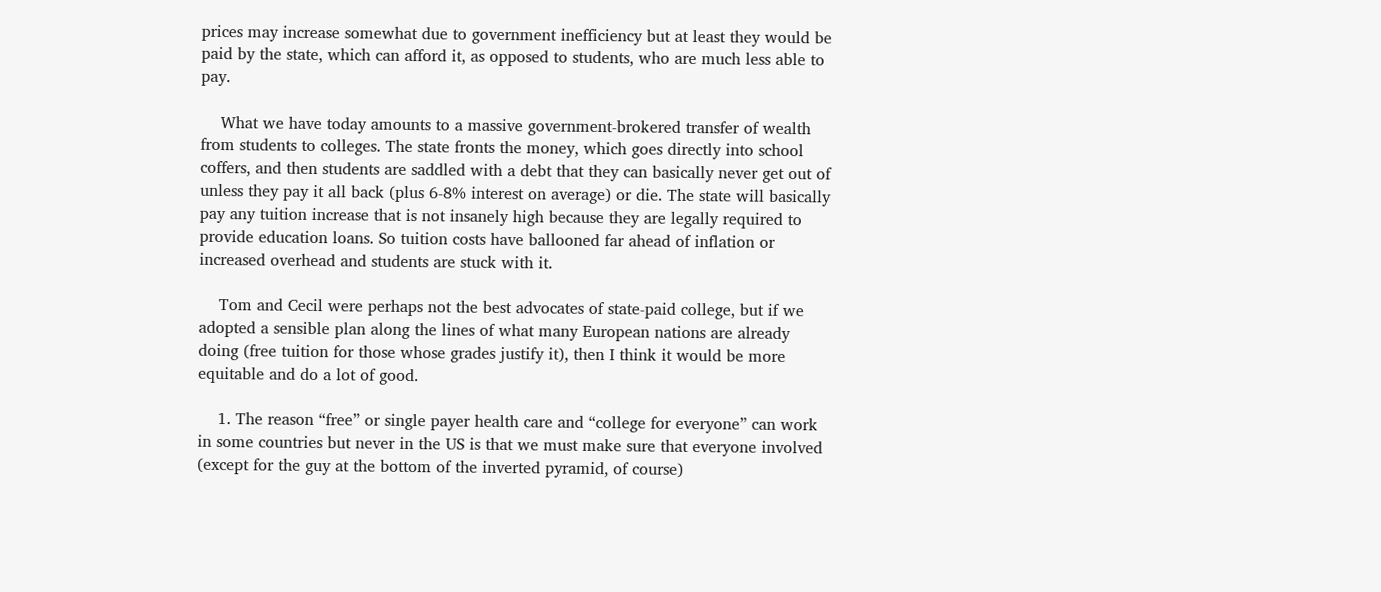prices may increase somewhat due to government inefficiency but at least they would be paid by the state, which can afford it, as opposed to students, who are much less able to pay.

    What we have today amounts to a massive government-brokered transfer of wealth from students to colleges. The state fronts the money, which goes directly into school coffers, and then students are saddled with a debt that they can basically never get out of unless they pay it all back (plus 6-8% interest on average) or die. The state will basically pay any tuition increase that is not insanely high because they are legally required to provide education loans. So tuition costs have ballooned far ahead of inflation or increased overhead and students are stuck with it.

    Tom and Cecil were perhaps not the best advocates of state-paid college, but if we adopted a sensible plan along the lines of what many European nations are already doing (free tuition for those whose grades justify it), then I think it would be more equitable and do a lot of good.

    1. The reason “free” or single payer health care and “college for everyone” can work in some countries but never in the US is that we must make sure that everyone involved (except for the guy at the bottom of the inverted pyramid, of course)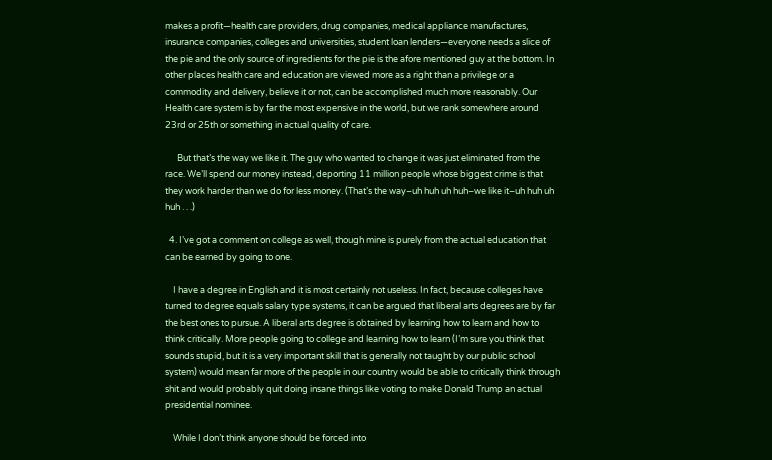makes a profit—health care providers, drug companies, medical appliance manufactures, insurance companies, colleges and universities, student loan lenders—everyone needs a slice of the pie and the only source of ingredients for the pie is the afore mentioned guy at the bottom. In other places health care and education are viewed more as a right than a privilege or a commodity and delivery, believe it or not, can be accomplished much more reasonably. Our Health care system is by far the most expensive in the world, but we rank somewhere around 23rd or 25th or something in actual quality of care.

      But that’s the way we like it. The guy who wanted to change it was just eliminated from the race. We’ll spend our money instead, deporting 11 million people whose biggest crime is that they work harder than we do for less money. (That’s the way–uh huh uh huh–we like it–uh huh uh huh . . .)

  4. I’ve got a comment on college as well, though mine is purely from the actual education that can be earned by going to one.

    I have a degree in English and it is most certainly not useless. In fact, because colleges have turned to degree equals salary type systems, it can be argued that liberal arts degrees are by far the best ones to pursue. A liberal arts degree is obtained by learning how to learn and how to think critically. More people going to college and learning how to learn (I’m sure you think that sounds stupid, but it is a very important skill that is generally not taught by our public school system) would mean far more of the people in our country would be able to critically think through shit and would probably quit doing insane things like voting to make Donald Trump an actual presidential nominee.

    While I don’t think anyone should be forced into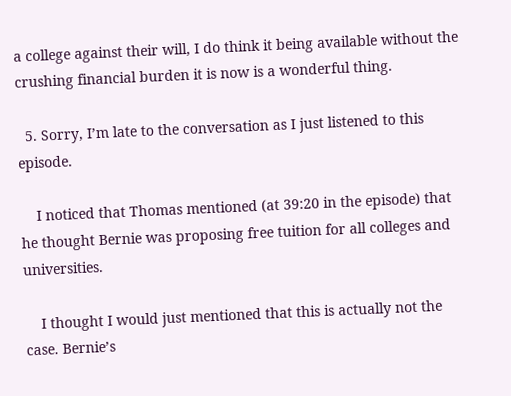a college against their will, I do think it being available without the crushing financial burden it is now is a wonderful thing.

  5. Sorry, I’m late to the conversation as I just listened to this episode.

    I noticed that Thomas mentioned (at 39:20 in the episode) that he thought Bernie was proposing free tuition for all colleges and universities.

    I thought I would just mentioned that this is actually not the case. Bernie’s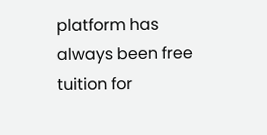platform has always been free tuition for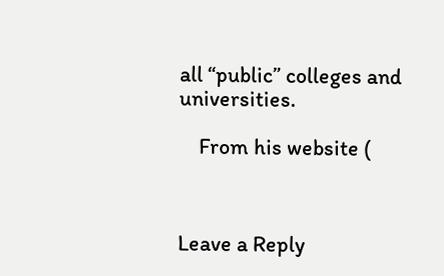all “public” colleges and universities.

    From his website (



Leave a Reply